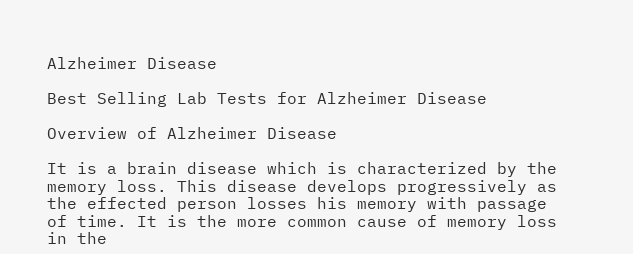Alzheimer Disease

Best Selling Lab Tests for Alzheimer Disease

Overview of Alzheimer Disease

It is a brain disease which is characterized by the memory loss. This disease develops progressively as the effected person losses his memory with passage of time. It is the more common cause of memory loss in the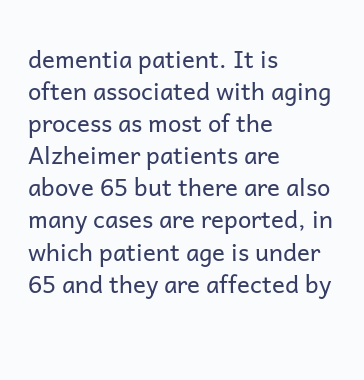dementia patient. It is often associated with aging process as most of the Alzheimer patients are above 65 but there are also many cases are reported, in which patient age is under 65 and they are affected by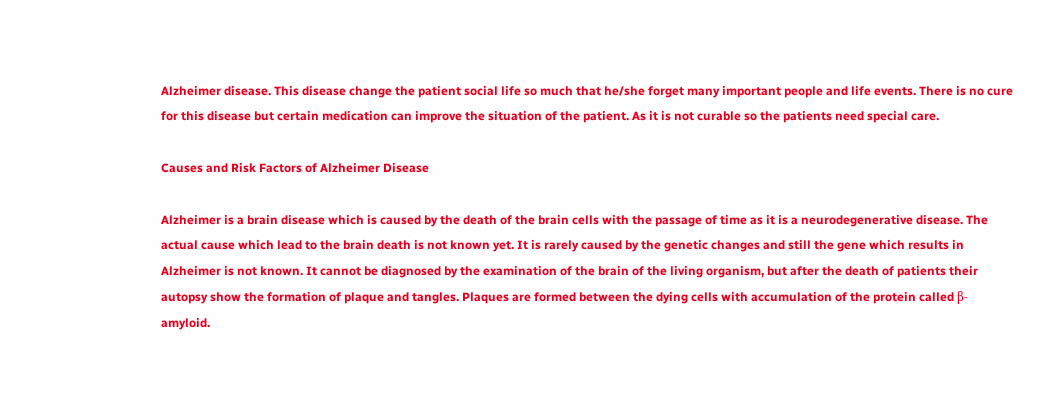Alzheimer disease. This disease change the patient social life so much that he/she forget many important people and life events. There is no cure for this disease but certain medication can improve the situation of the patient. As it is not curable so the patients need special care.

Causes and Risk Factors of Alzheimer Disease

Alzheimer is a brain disease which is caused by the death of the brain cells with the passage of time as it is a neurodegenerative disease. The actual cause which lead to the brain death is not known yet. It is rarely caused by the genetic changes and still the gene which results in Alzheimer is not known. It cannot be diagnosed by the examination of the brain of the living organism, but after the death of patients their autopsy show the formation of plaque and tangles. Plaques are formed between the dying cells with accumulation of the protein called β-amyloid.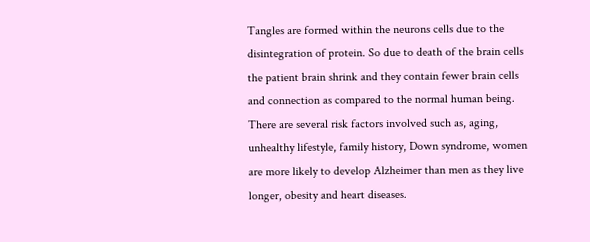Tangles are formed within the neurons cells due to the disintegration of protein. So due to death of the brain cells the patient brain shrink and they contain fewer brain cells and connection as compared to the normal human being. There are several risk factors involved such as, aging, unhealthy lifestyle, family history, Down syndrome, women are more likely to develop Alzheimer than men as they live longer, obesity and heart diseases.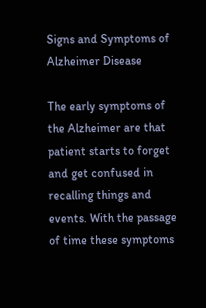Signs and Symptoms of Alzheimer Disease

The early symptoms of the Alzheimer are that patient starts to forget and get confused in recalling things and events. With the passage of time these symptoms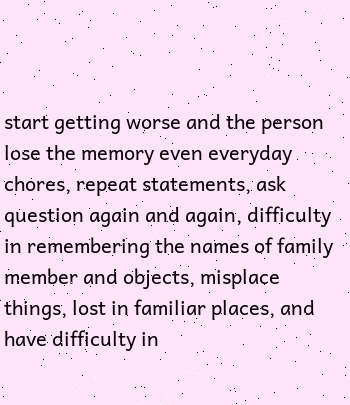start getting worse and the person lose the memory even everyday chores, repeat statements, ask question again and again, difficulty in remembering the names of family member and objects, misplace things, lost in familiar places, and have difficulty in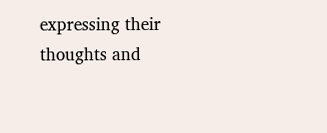expressing their thoughts and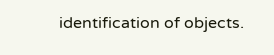identification of objects.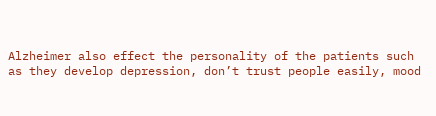Alzheimer also effect the personality of the patients such as they develop depression, don’t trust people easily, mood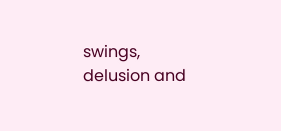swings, delusion and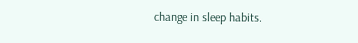change in sleep habits.